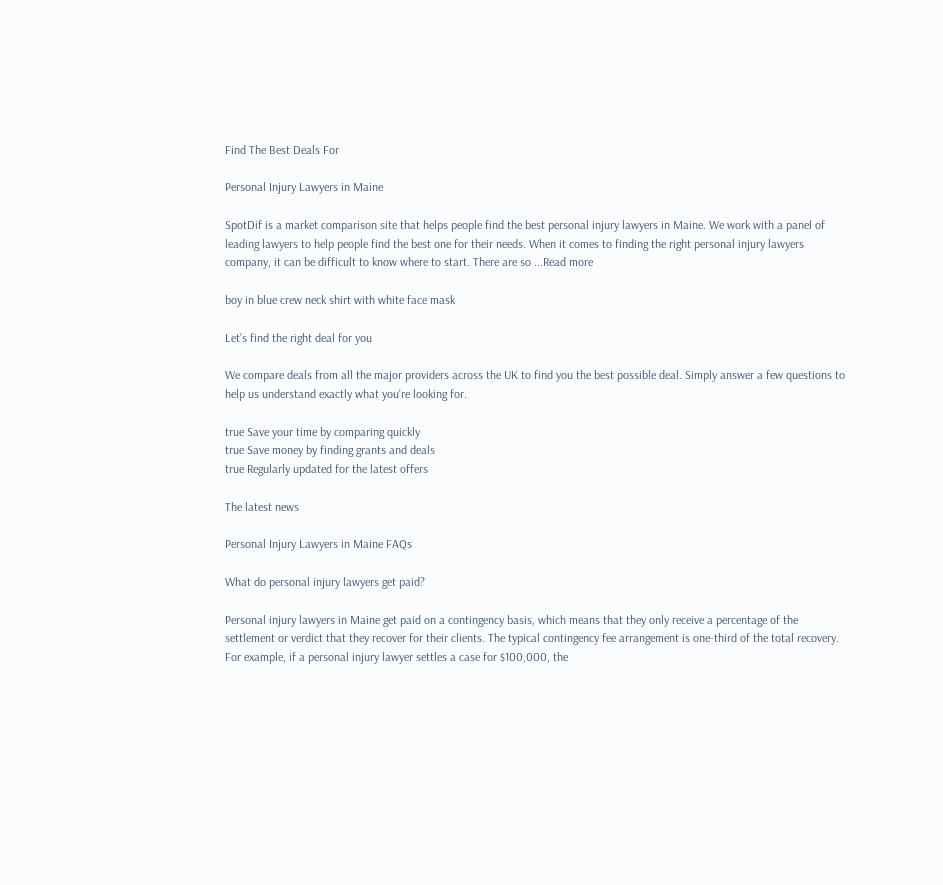Find The Best Deals For

Personal Injury Lawyers in Maine

SpotDif is a market comparison site that helps people find the best personal injury lawyers in Maine. We work with a panel of leading lawyers to help people find the best one for their needs. When it comes to finding the right personal injury lawyers company, it can be difficult to know where to start. There are so ...Read more

boy in blue crew neck shirt with white face mask

Let’s find the right deal for you

We compare deals from all the major providers across the UK to find you the best possible deal. Simply answer a few questions to help us understand exactly what you’re looking for.

true Save your time by comparing quickly
true Save money by finding grants and deals
true Regularly updated for the latest offers

The latest news

Personal Injury Lawyers in Maine FAQs

What do personal injury lawyers get paid?

Personal injury lawyers in Maine get paid on a contingency basis, which means that they only receive a percentage of the settlement or verdict that they recover for their clients. The typical contingency fee arrangement is one-third of the total recovery. For example, if a personal injury lawyer settles a case for $100,000, the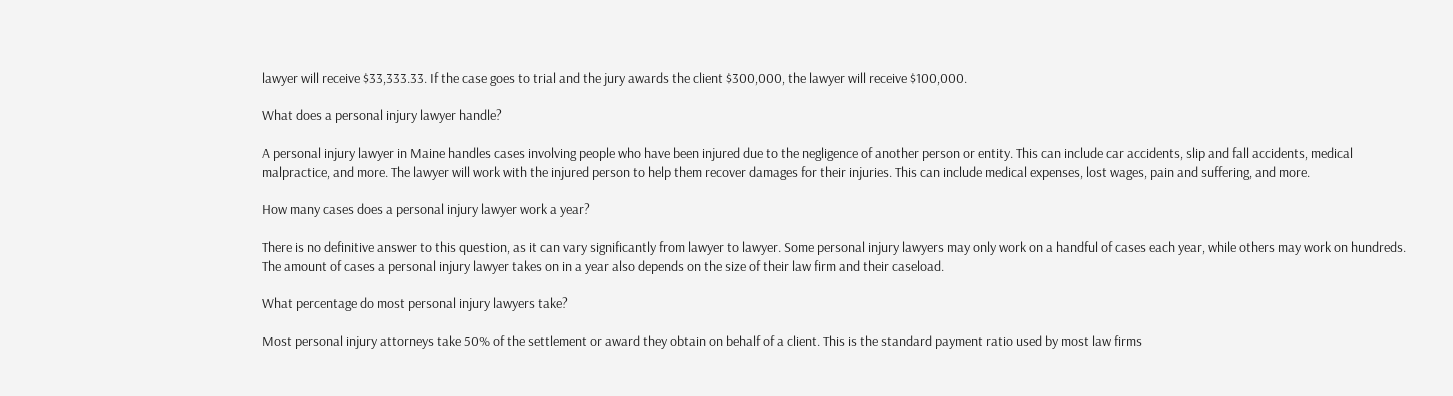lawyer will receive $33,333.33. If the case goes to trial and the jury awards the client $300,000, the lawyer will receive $100,000.

What does a personal injury lawyer handle?

A personal injury lawyer in Maine handles cases involving people who have been injured due to the negligence of another person or entity. This can include car accidents, slip and fall accidents, medical malpractice, and more. The lawyer will work with the injured person to help them recover damages for their injuries. This can include medical expenses, lost wages, pain and suffering, and more.

How many cases does a personal injury lawyer work a year?

There is no definitive answer to this question, as it can vary significantly from lawyer to lawyer. Some personal injury lawyers may only work on a handful of cases each year, while others may work on hundreds. The amount of cases a personal injury lawyer takes on in a year also depends on the size of their law firm and their caseload.

What percentage do most personal injury lawyers take?

Most personal injury attorneys take 50% of the settlement or award they obtain on behalf of a client. This is the standard payment ratio used by most law firms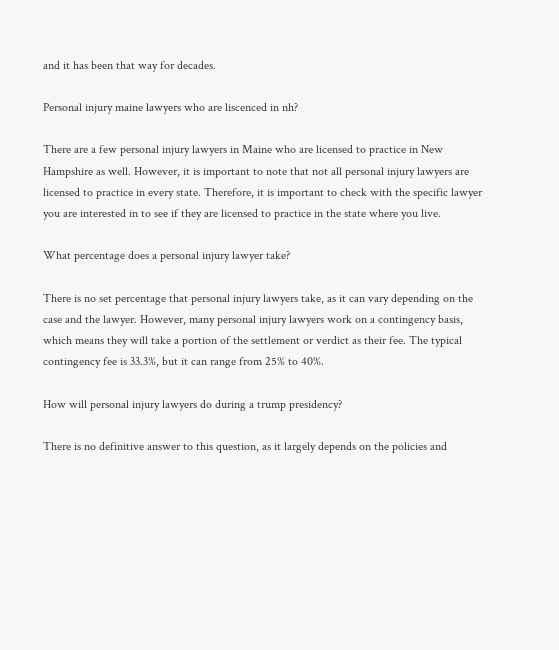and it has been that way for decades.

Personal injury maine lawyers who are liscenced in nh?

There are a few personal injury lawyers in Maine who are licensed to practice in New Hampshire as well. However, it is important to note that not all personal injury lawyers are licensed to practice in every state. Therefore, it is important to check with the specific lawyer you are interested in to see if they are licensed to practice in the state where you live.

What percentage does a personal injury lawyer take?

There is no set percentage that personal injury lawyers take, as it can vary depending on the case and the lawyer. However, many personal injury lawyers work on a contingency basis, which means they will take a portion of the settlement or verdict as their fee. The typical contingency fee is 33.3%, but it can range from 25% to 40%.

How will personal injury lawyers do during a trump presidency?

There is no definitive answer to this question, as it largely depends on the policies and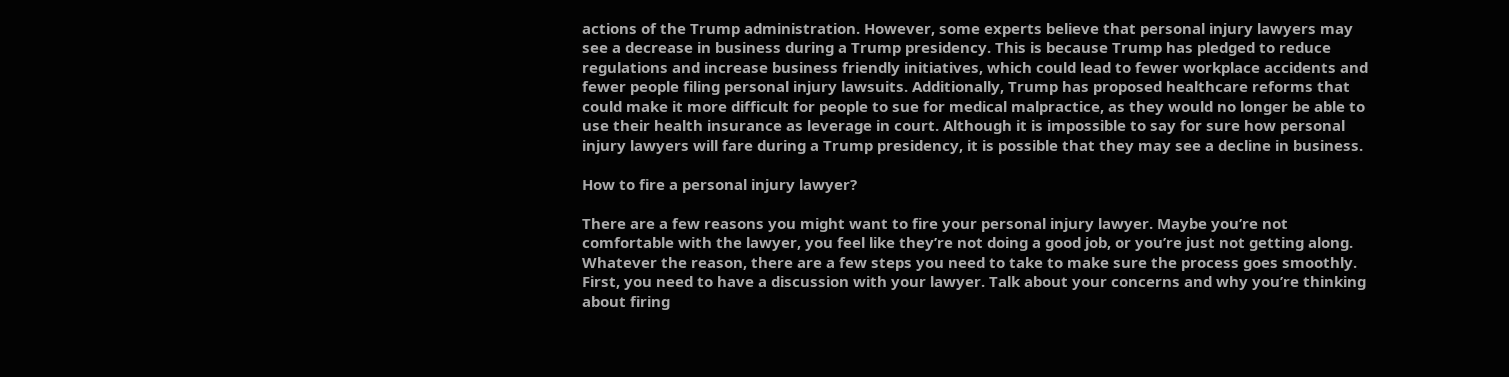actions of the Trump administration. However, some experts believe that personal injury lawyers may see a decrease in business during a Trump presidency. This is because Trump has pledged to reduce regulations and increase business friendly initiatives, which could lead to fewer workplace accidents and fewer people filing personal injury lawsuits. Additionally, Trump has proposed healthcare reforms that could make it more difficult for people to sue for medical malpractice, as they would no longer be able to use their health insurance as leverage in court. Although it is impossible to say for sure how personal injury lawyers will fare during a Trump presidency, it is possible that they may see a decline in business.

How to fire a personal injury lawyer?

There are a few reasons you might want to fire your personal injury lawyer. Maybe you’re not comfortable with the lawyer, you feel like they’re not doing a good job, or you’re just not getting along. Whatever the reason, there are a few steps you need to take to make sure the process goes smoothly. First, you need to have a discussion with your lawyer. Talk about your concerns and why you’re thinking about firing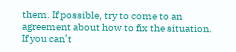them. If possible, try to come to an agreement about how to fix the situation. If you can’t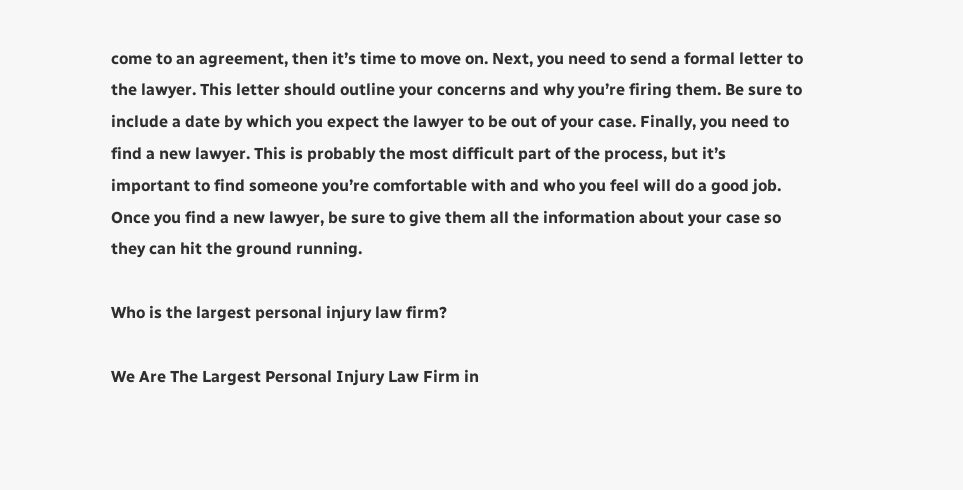come to an agreement, then it’s time to move on. Next, you need to send a formal letter to the lawyer. This letter should outline your concerns and why you’re firing them. Be sure to include a date by which you expect the lawyer to be out of your case. Finally, you need to find a new lawyer. This is probably the most difficult part of the process, but it’s important to find someone you’re comfortable with and who you feel will do a good job. Once you find a new lawyer, be sure to give them all the information about your case so they can hit the ground running.

Who is the largest personal injury law firm?

We Are The Largest Personal Injury Law Firm in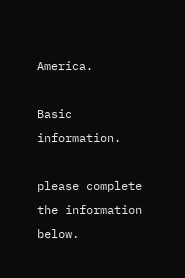America.

Basic information.

please complete the information below.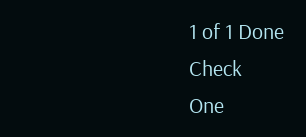1 of 1 Done Check
One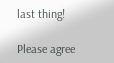last thing!

Please agree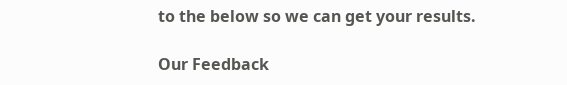to the below so we can get your results.

Our Feedback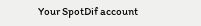Your SpotDif account